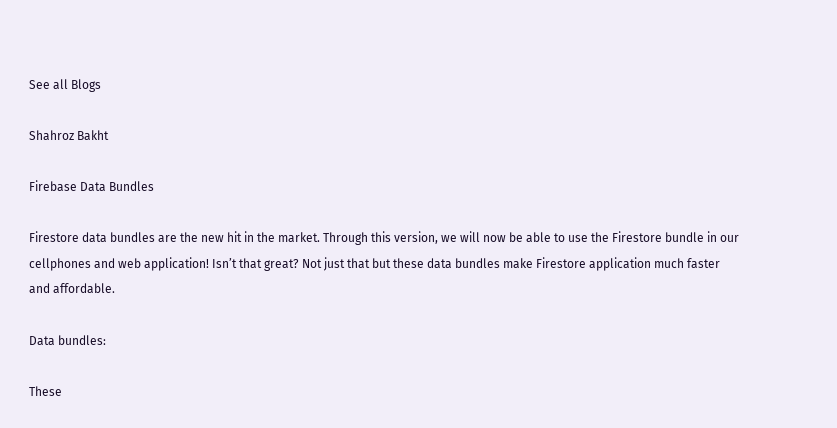See all Blogs

Shahroz Bakht

Firebase Data Bundles

Firestore data bundles are the new hit in the market. Through this version, we will now be able to use the Firestore bundle in our cellphones and web application! Isn’t that great? Not just that but these data bundles make Firestore application much faster and affordable.

Data bundles:

These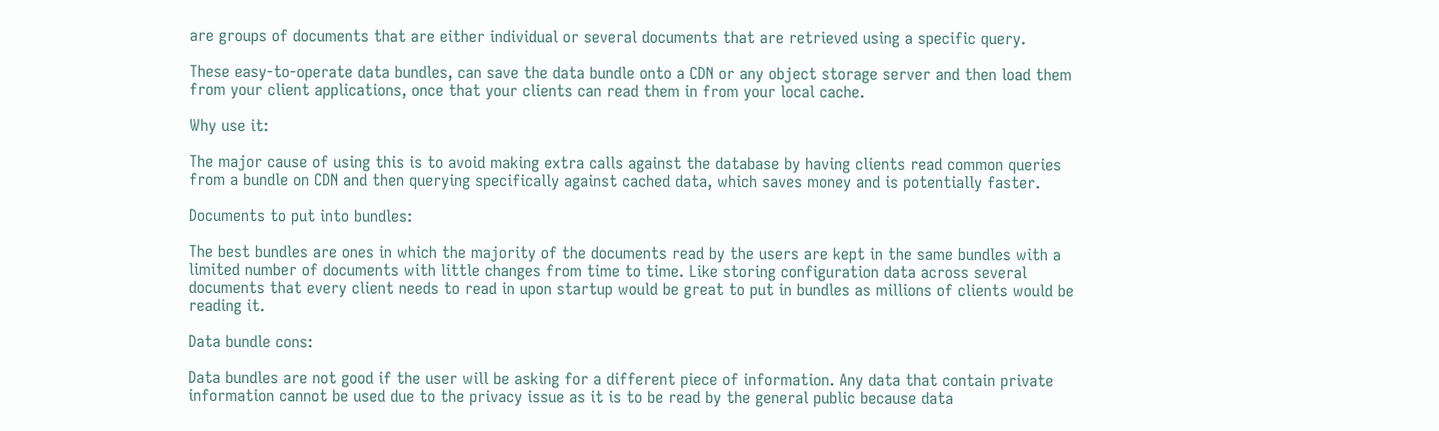are groups of documents that are either individual or several documents that are retrieved using a specific query.

These easy-to-operate data bundles, can save the data bundle onto a CDN or any object storage server and then load them from your client applications, once that your clients can read them in from your local cache.

Why use it:

The major cause of using this is to avoid making extra calls against the database by having clients read common queries from a bundle on CDN and then querying specifically against cached data, which saves money and is potentially faster.

Documents to put into bundles:

The best bundles are ones in which the majority of the documents read by the users are kept in the same bundles with a limited number of documents with little changes from time to time. Like storing configuration data across several documents that every client needs to read in upon startup would be great to put in bundles as millions of clients would be reading it.

Data bundle cons:

Data bundles are not good if the user will be asking for a different piece of information. Any data that contain private information cannot be used due to the privacy issue as it is to be read by the general public because data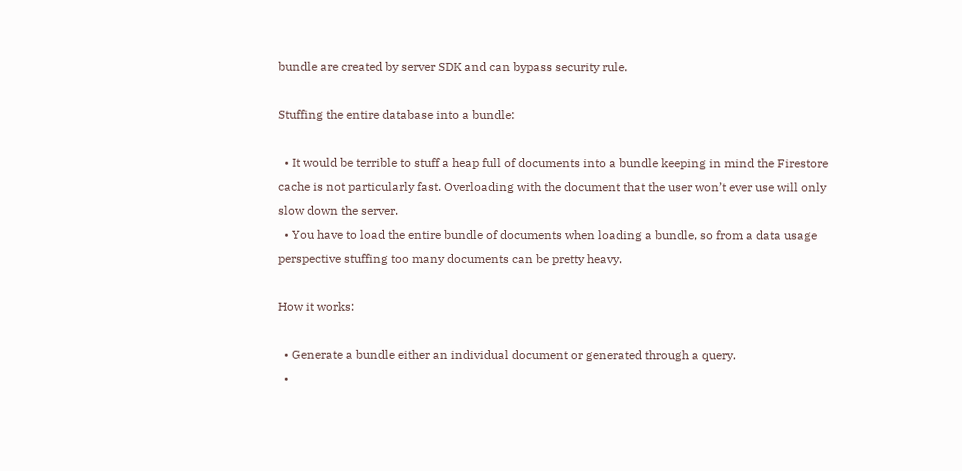bundle are created by server SDK and can bypass security rule.

Stuffing the entire database into a bundle:

  • It would be terrible to stuff a heap full of documents into a bundle keeping in mind the Firestore cache is not particularly fast. Overloading with the document that the user won’t ever use will only slow down the server.
  • You have to load the entire bundle of documents when loading a bundle, so from a data usage perspective stuffing too many documents can be pretty heavy.

How it works:

  • Generate a bundle either an individual document or generated through a query.
  •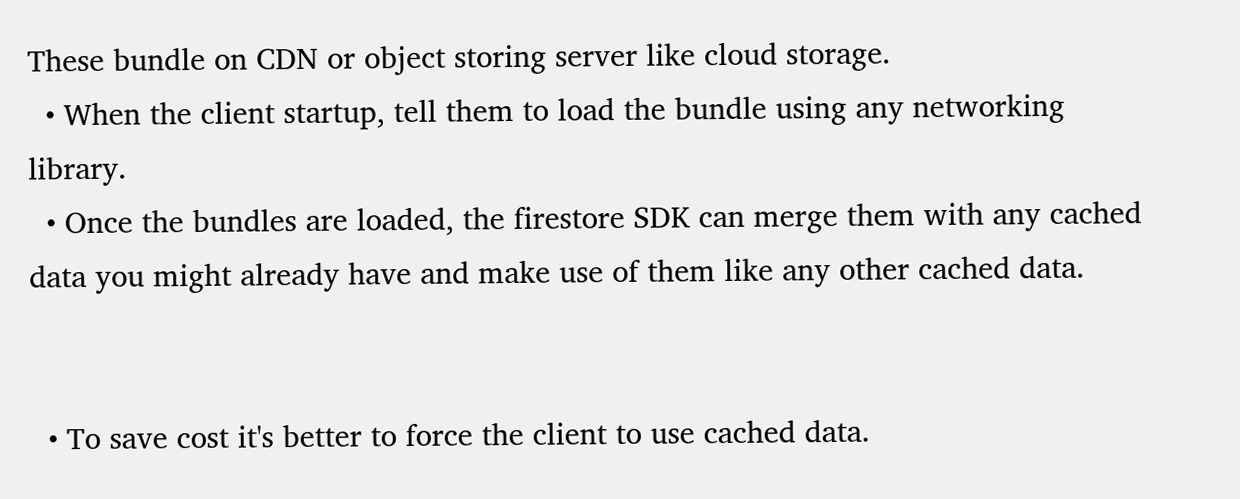These bundle on CDN or object storing server like cloud storage.
  • When the client startup, tell them to load the bundle using any networking library.
  • Once the bundles are loaded, the firestore SDK can merge them with any cached data you might already have and make use of them like any other cached data.


  • To save cost it's better to force the client to use cached data.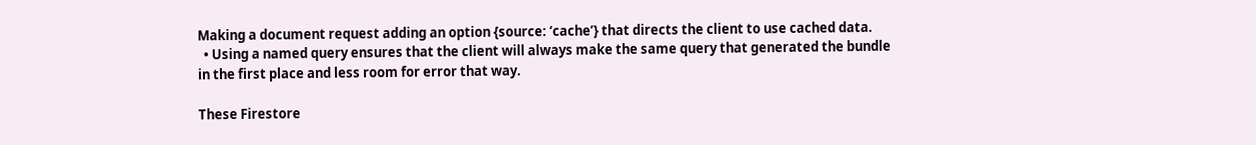Making a document request adding an option {source: ‘cache’} that directs the client to use cached data.
  • Using a named query ensures that the client will always make the same query that generated the bundle in the first place and less room for error that way.

These Firestore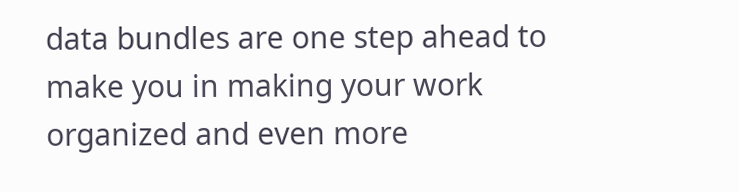data bundles are one step ahead to make you in making your work organized and even more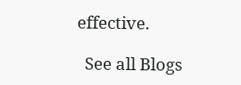effective.

  See all Blogs